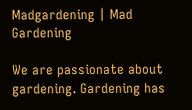Madgardening | Mad Gardening

We are passionate about gardening. Gardening has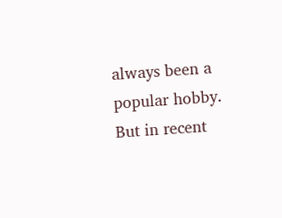always been a popular hobby. But in recent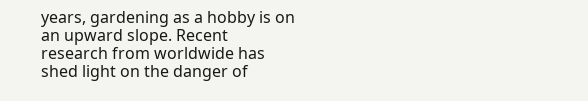years, gardening as a hobby is on an upward slope. Recent research from worldwide has shed light on the danger of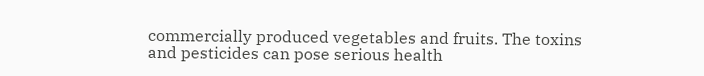commercially produced vegetables and fruits. The toxins and pesticides can pose serious health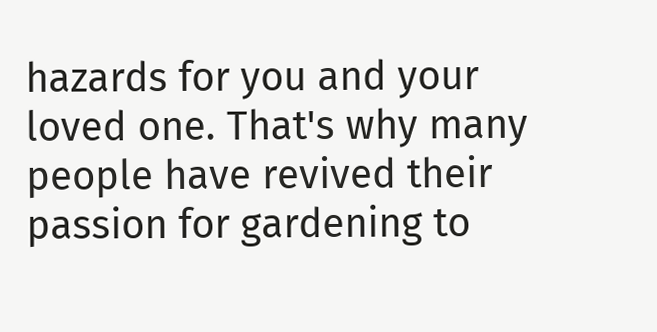hazards for you and your loved one. That's why many people have revived their passion for gardening to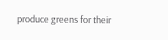produce greens for their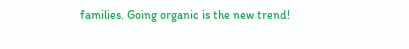families. Going organic is the new trend!